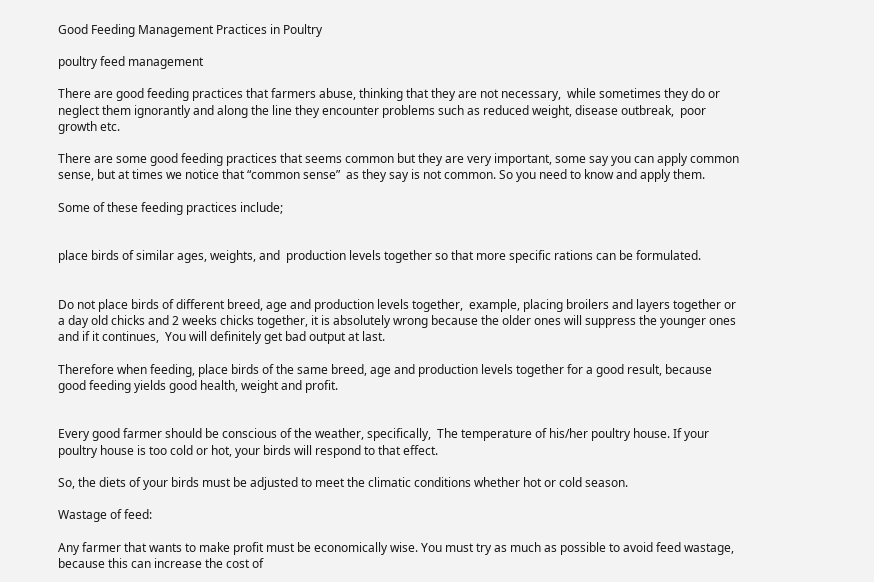Good Feeding Management Practices in Poultry

poultry feed management

There are good feeding practices that farmers abuse, thinking that they are not necessary,  while sometimes they do or neglect them ignorantly and along the line they encounter problems such as reduced weight, disease outbreak,  poor growth etc.

There are some good feeding practices that seems common but they are very important, some say you can apply common sense, but at times we notice that “common sense”  as they say is not common. So you need to know and apply them.

Some of these feeding practices include;


place birds of similar ages, weights, and  production levels together so that more specific rations can be formulated.


Do not place birds of different breed, age and production levels together,  example, placing broilers and layers together or a day old chicks and 2 weeks chicks together, it is absolutely wrong because the older ones will suppress the younger ones and if it continues,  You will definitely get bad output at last.

Therefore when feeding, place birds of the same breed, age and production levels together for a good result, because good feeding yields good health, weight and profit.


Every good farmer should be conscious of the weather, specifically,  The temperature of his/her poultry house. If your poultry house is too cold or hot, your birds will respond to that effect.

So, the diets of your birds must be adjusted to meet the climatic conditions whether hot or cold season.

Wastage of feed:

Any farmer that wants to make profit must be economically wise. You must try as much as possible to avoid feed wastage, because this can increase the cost of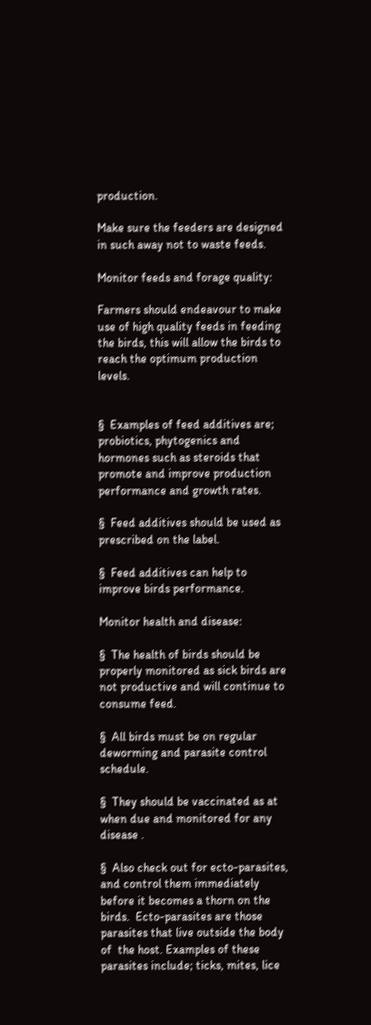production.

Make sure the feeders are designed in such away not to waste feeds.

Monitor feeds and forage quality:

Farmers should endeavour to make use of high quality feeds in feeding the birds, this will allow the birds to reach the optimum production levels.


§  Examples of feed additives are; probiotics, phytogenics and hormones such as steroids that promote and improve production  performance and growth rates.

§  Feed additives should be used as prescribed on the label.

§  Feed additives can help to improve birds performance.

Monitor health and disease:

§  The health of birds should be properly monitored as sick birds are not productive and will continue to consume feed.

§  All birds must be on regular deworming and parasite control schedule.

§  They should be vaccinated as at when due and monitored for any disease .

§  Also check out for ecto-parasites, and control them immediately before it becomes a thorn on the birds.  Ecto-parasites are those parasites that live outside the body of  the host. Examples of these parasites include; ticks, mites, lice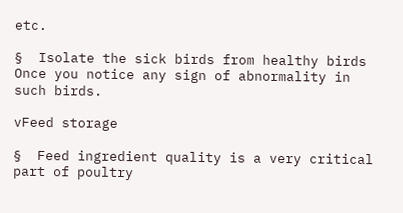etc.

§  Isolate the sick birds from healthy birds Once you notice any sign of abnormality in such birds.

vFeed storage

§  Feed ingredient quality is a very critical part of poultry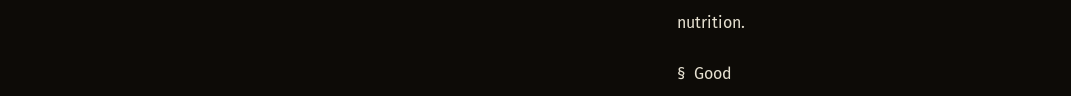nutrition.

§  Good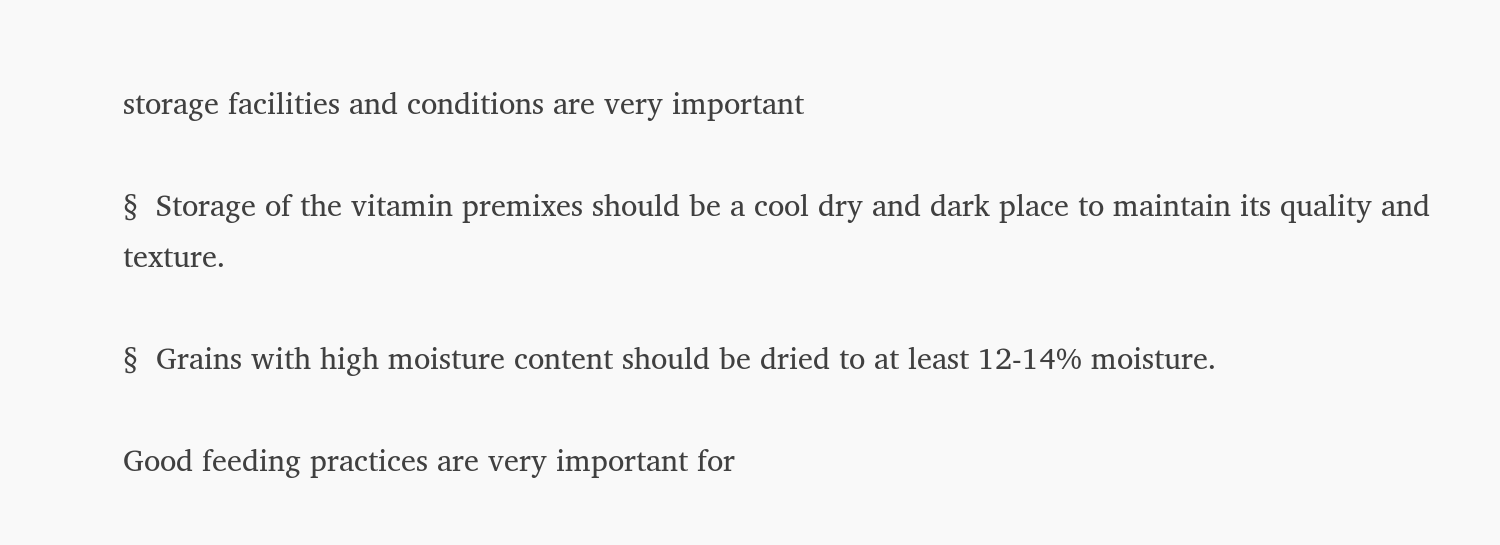storage facilities and conditions are very important

§  Storage of the vitamin premixes should be a cool dry and dark place to maintain its quality and texture.

§  Grains with high moisture content should be dried to at least 12-14% moisture.

Good feeding practices are very important for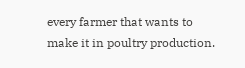every farmer that wants to make it in poultry production.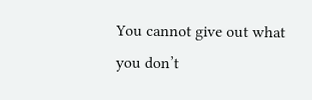You cannot give out what you don’t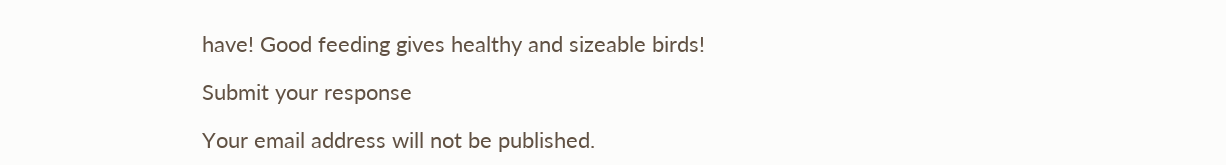have! Good feeding gives healthy and sizeable birds!

Submit your response

Your email address will not be published.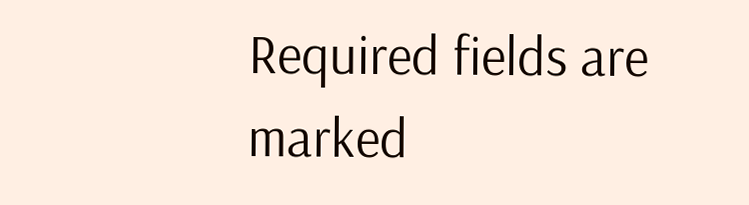Required fields are marked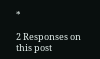*

2 Responses on this post